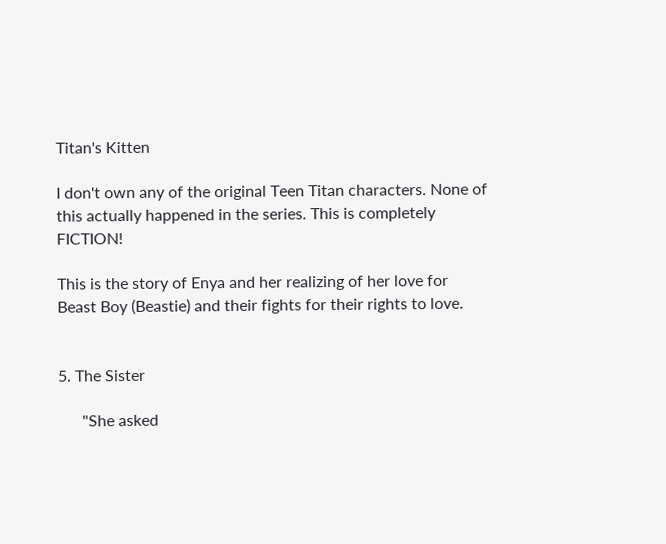Titan's Kitten

I don't own any of the original Teen Titan characters. None of this actually happened in the series. This is completely FICTION!

This is the story of Enya and her realizing of her love for Beast Boy (Beastie) and their fights for their rights to love.


5. The Sister

      "She asked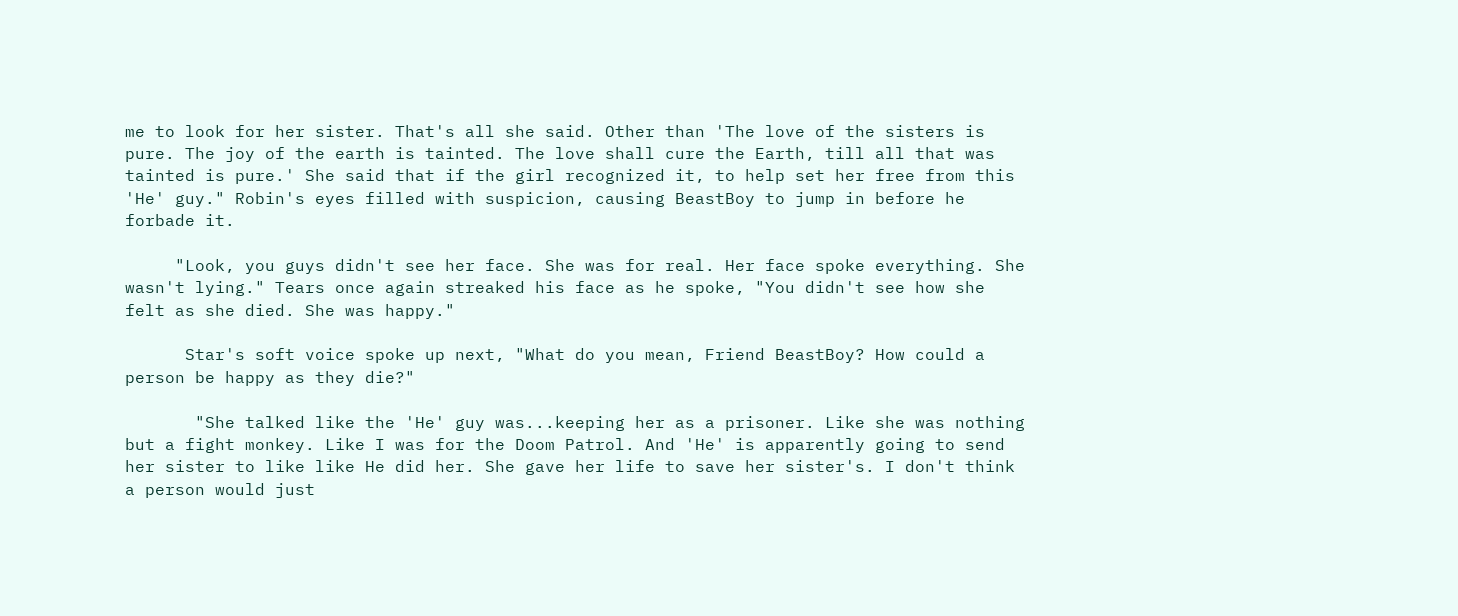me to look for her sister. That's all she said. Other than 'The love of the sisters is pure. The joy of the earth is tainted. The love shall cure the Earth, till all that was tainted is pure.' She said that if the girl recognized it, to help set her free from this 'He' guy." Robin's eyes filled with suspicion, causing BeastBoy to jump in before he forbade it.

     "Look, you guys didn't see her face. She was for real. Her face spoke everything. She wasn't lying." Tears once again streaked his face as he spoke, "You didn't see how she felt as she died. She was happy."

      Star's soft voice spoke up next, "What do you mean, Friend BeastBoy? How could a person be happy as they die?"

       "She talked like the 'He' guy was...keeping her as a prisoner. Like she was nothing but a fight monkey. Like I was for the Doom Patrol. And 'He' is apparently going to send her sister to like like He did her. She gave her life to save her sister's. I don't think a person would just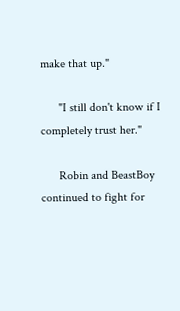make that up."

      "I still don't know if I completely trust her."

      Robin and BeastBoy continued to fight for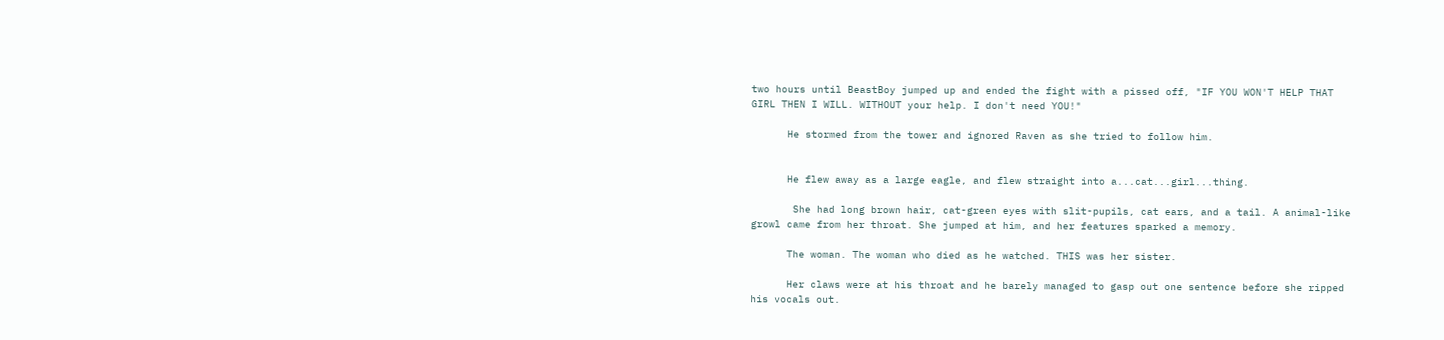two hours until BeastBoy jumped up and ended the fight with a pissed off, "IF YOU WON'T HELP THAT GIRL THEN I WILL. WITHOUT your help. I don't need YOU!"

      He stormed from the tower and ignored Raven as she tried to follow him.


      He flew away as a large eagle, and flew straight into a...cat...girl...thing.

       She had long brown hair, cat-green eyes with slit-pupils, cat ears, and a tail. A animal-like growl came from her throat. She jumped at him, and her features sparked a memory.

      The woman. The woman who died as he watched. THIS was her sister.

      Her claws were at his throat and he barely managed to gasp out one sentence before she ripped his vocals out.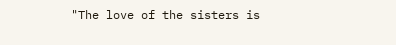"The love of the sisters is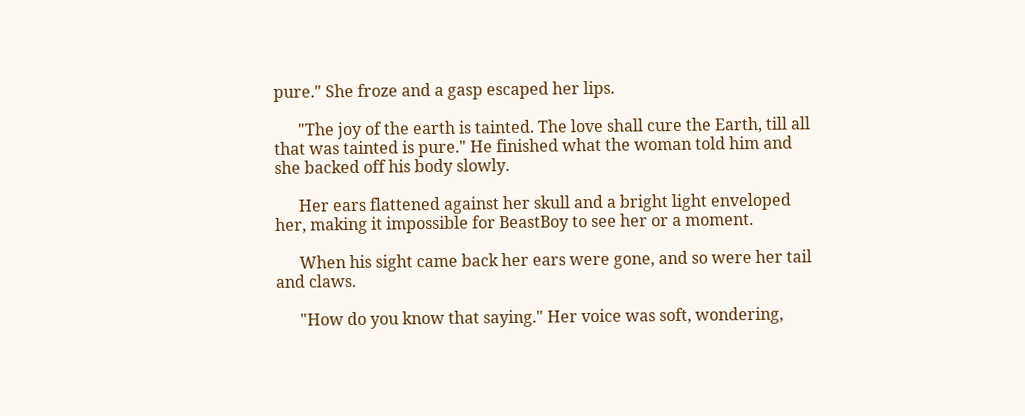pure." She froze and a gasp escaped her lips.

      "The joy of the earth is tainted. The love shall cure the Earth, till all that was tainted is pure." He finished what the woman told him and she backed off his body slowly.

      Her ears flattened against her skull and a bright light enveloped her, making it impossible for BeastBoy to see her or a moment.

      When his sight came back her ears were gone, and so were her tail and claws.

      "How do you know that saying." Her voice was soft, wondering,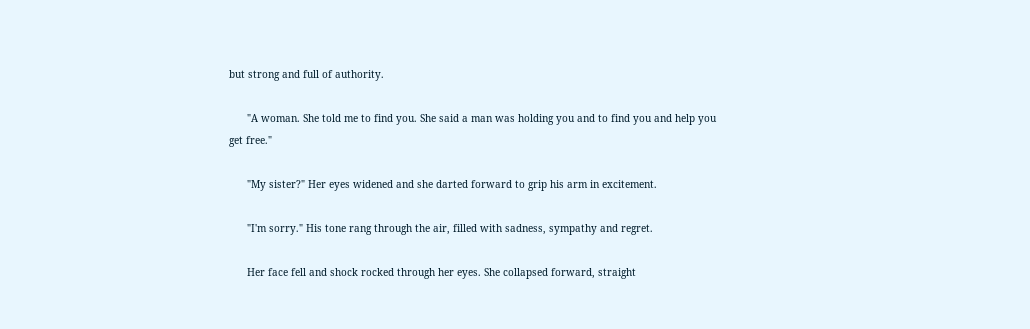but strong and full of authority.

      "A woman. She told me to find you. She said a man was holding you and to find you and help you get free."

      "My sister?" Her eyes widened and she darted forward to grip his arm in excitement.

      "I'm sorry." His tone rang through the air, filled with sadness, sympathy and regret.

      Her face fell and shock rocked through her eyes. She collapsed forward, straight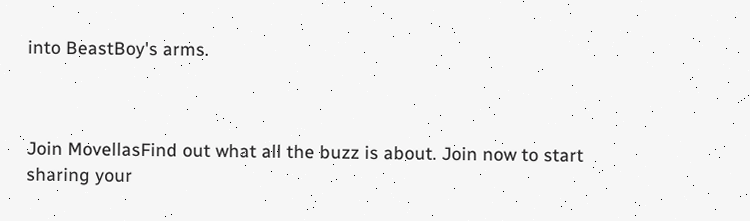into BeastBoy's arms.



Join MovellasFind out what all the buzz is about. Join now to start sharing your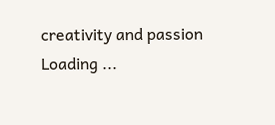creativity and passion
Loading ...